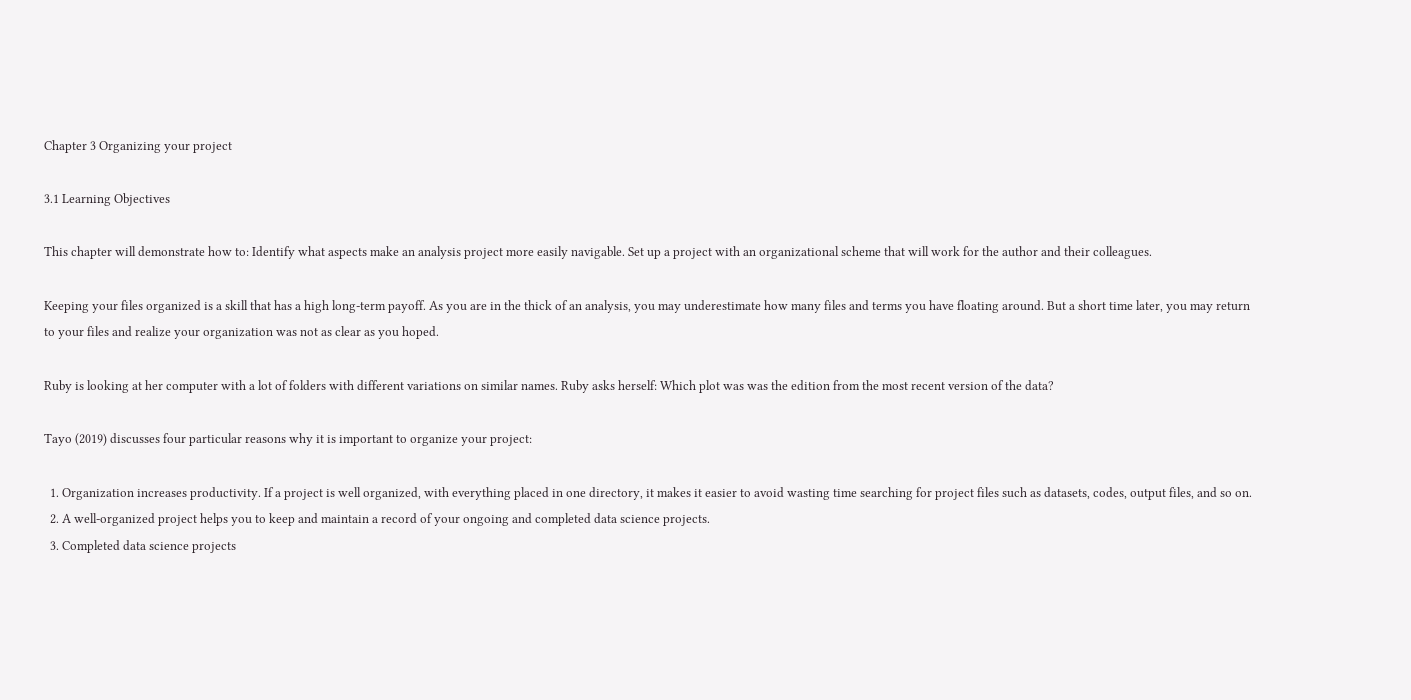Chapter 3 Organizing your project

3.1 Learning Objectives

This chapter will demonstrate how to: Identify what aspects make an analysis project more easily navigable. Set up a project with an organizational scheme that will work for the author and their colleagues.

Keeping your files organized is a skill that has a high long-term payoff. As you are in the thick of an analysis, you may underestimate how many files and terms you have floating around. But a short time later, you may return to your files and realize your organization was not as clear as you hoped.

Ruby is looking at her computer with a lot of folders with different variations on similar names. Ruby asks herself: Which plot was was the edition from the most recent version of the data?

Tayo (2019) discusses four particular reasons why it is important to organize your project:

  1. Organization increases productivity. If a project is well organized, with everything placed in one directory, it makes it easier to avoid wasting time searching for project files such as datasets, codes, output files, and so on.
  2. A well-organized project helps you to keep and maintain a record of your ongoing and completed data science projects.
  3. Completed data science projects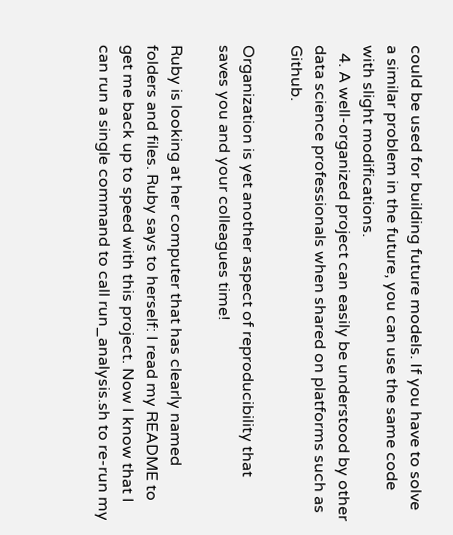could be used for building future models. If you have to solve a similar problem in the future, you can use the same code with slight modifications.
  4. A well-organized project can easily be understood by other data science professionals when shared on platforms such as Github.

Organization is yet another aspect of reproducibility that saves you and your colleagues time!

Ruby is looking at her computer that has clearly named folders and files. Ruby says to herself: I read my README to get me back up to speed with this project. Now I know that I can run a single command to call run_analysis.sh to re-run my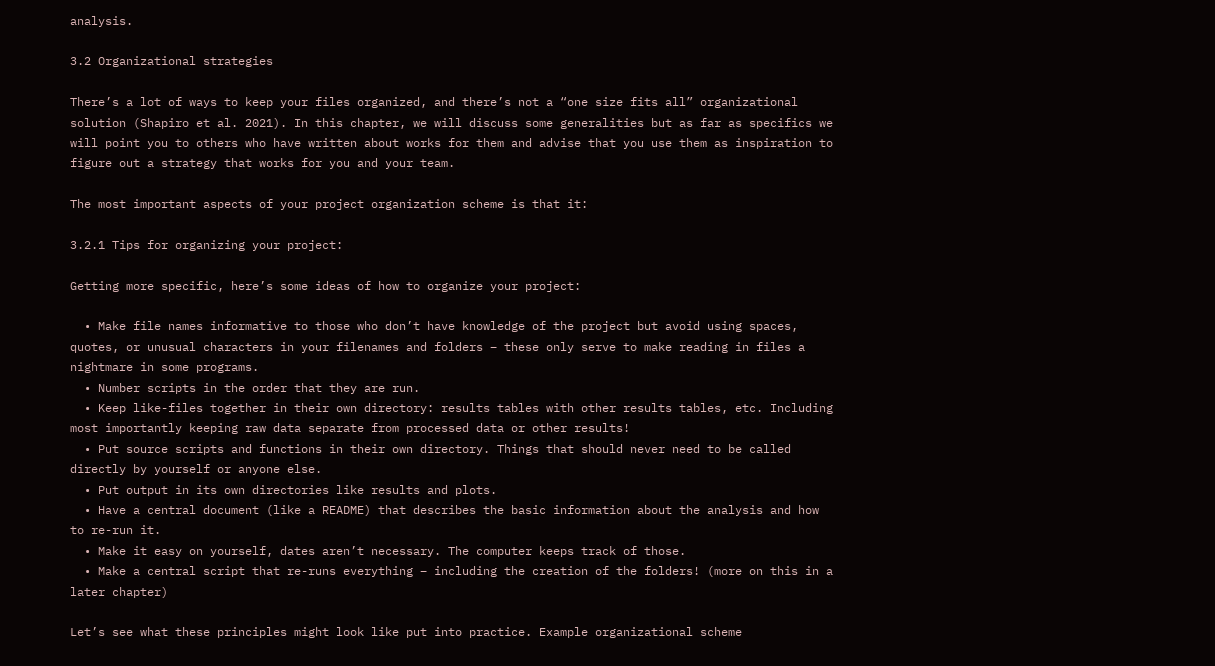analysis.

3.2 Organizational strategies

There’s a lot of ways to keep your files organized, and there’s not a “one size fits all” organizational solution (Shapiro et al. 2021). In this chapter, we will discuss some generalities but as far as specifics we will point you to others who have written about works for them and advise that you use them as inspiration to figure out a strategy that works for you and your team.

The most important aspects of your project organization scheme is that it:

3.2.1 Tips for organizing your project:

Getting more specific, here’s some ideas of how to organize your project:

  • Make file names informative to those who don’t have knowledge of the project but avoid using spaces, quotes, or unusual characters in your filenames and folders – these only serve to make reading in files a nightmare in some programs.
  • Number scripts in the order that they are run.
  • Keep like-files together in their own directory: results tables with other results tables, etc. Including most importantly keeping raw data separate from processed data or other results!
  • Put source scripts and functions in their own directory. Things that should never need to be called directly by yourself or anyone else.
  • Put output in its own directories like results and plots.
  • Have a central document (like a README) that describes the basic information about the analysis and how to re-run it.
  • Make it easy on yourself, dates aren’t necessary. The computer keeps track of those.
  • Make a central script that re-runs everything – including the creation of the folders! (more on this in a later chapter)

Let’s see what these principles might look like put into practice. Example organizational scheme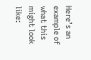Here’s an example of what this might look like: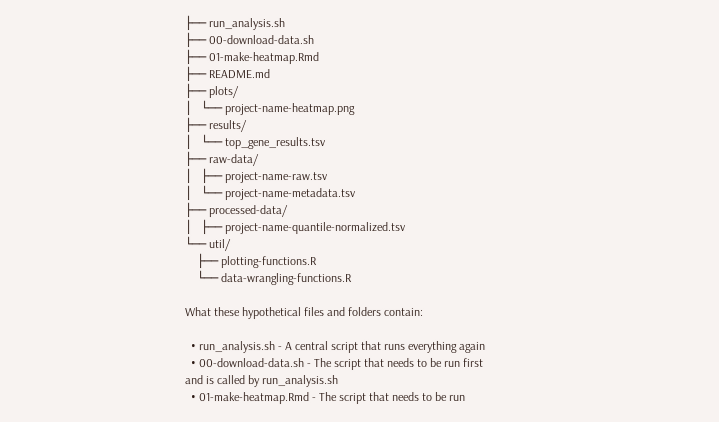├── run_analysis.sh
├── 00-download-data.sh
├── 01-make-heatmap.Rmd
├── README.md
├── plots/
│   └── project-name-heatmap.png
├── results/
│   └── top_gene_results.tsv
├── raw-data/
│   ├── project-name-raw.tsv
│   └── project-name-metadata.tsv
├── processed-data/
│   ├── project-name-quantile-normalized.tsv
└── util/
    ├── plotting-functions.R
    └── data-wrangling-functions.R

What these hypothetical files and folders contain:

  • run_analysis.sh - A central script that runs everything again
  • 00-download-data.sh - The script that needs to be run first and is called by run_analysis.sh
  • 01-make-heatmap.Rmd - The script that needs to be run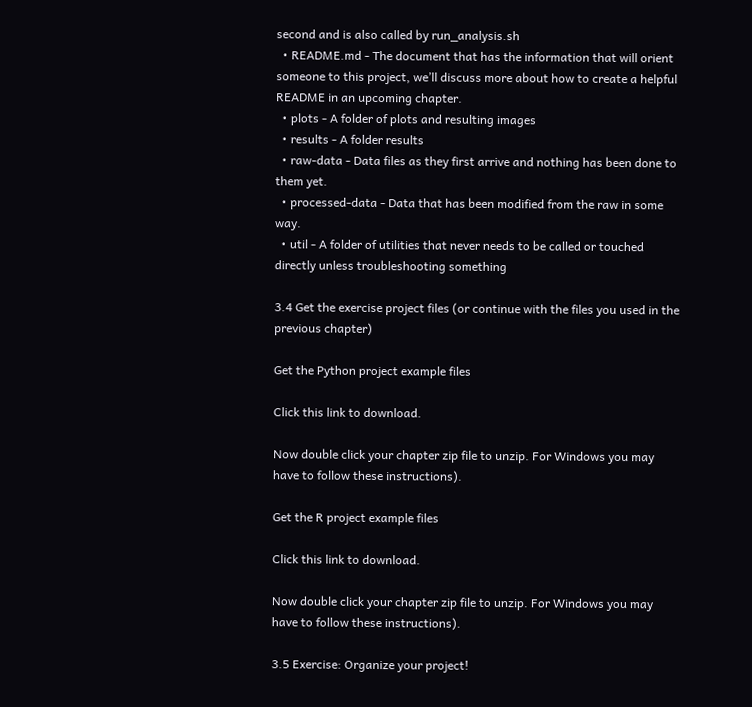second and is also called by run_analysis.sh
  • README.md - The document that has the information that will orient someone to this project, we’ll discuss more about how to create a helpful README in an upcoming chapter.
  • plots - A folder of plots and resulting images
  • results - A folder results
  • raw-data - Data files as they first arrive and nothing has been done to them yet.
  • processed-data - Data that has been modified from the raw in some way.
  • util - A folder of utilities that never needs to be called or touched directly unless troubleshooting something

3.4 Get the exercise project files (or continue with the files you used in the previous chapter)

Get the Python project example files

Click this link to download.

Now double click your chapter zip file to unzip. For Windows you may have to follow these instructions).

Get the R project example files

Click this link to download.

Now double click your chapter zip file to unzip. For Windows you may have to follow these instructions).

3.5 Exercise: Organize your project!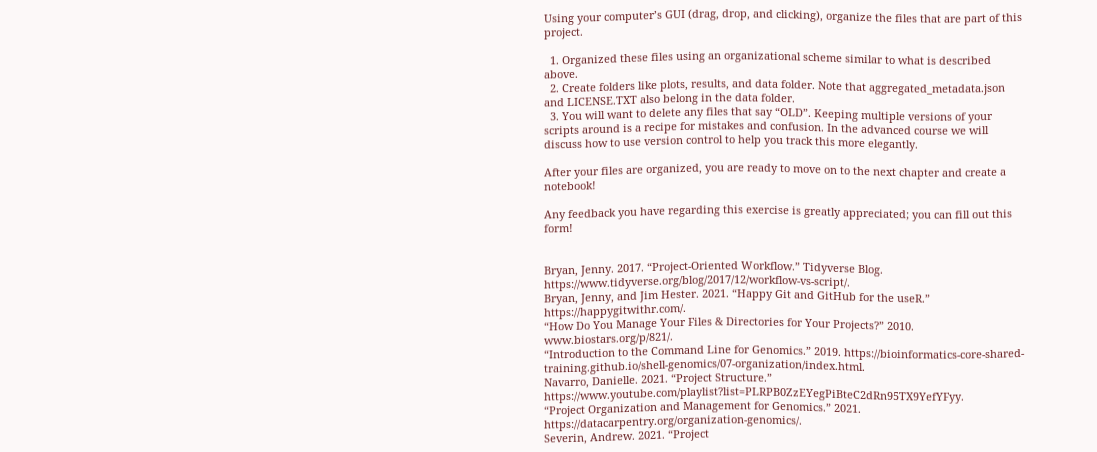Using your computer’s GUI (drag, drop, and clicking), organize the files that are part of this project.

  1. Organized these files using an organizational scheme similar to what is described above.
  2. Create folders like plots, results, and data folder. Note that aggregated_metadata.json and LICENSE.TXT also belong in the data folder.
  3. You will want to delete any files that say “OLD”. Keeping multiple versions of your scripts around is a recipe for mistakes and confusion. In the advanced course we will discuss how to use version control to help you track this more elegantly.

After your files are organized, you are ready to move on to the next chapter and create a notebook!

Any feedback you have regarding this exercise is greatly appreciated; you can fill out this form!


Bryan, Jenny. 2017. “Project-Oriented Workflow.” Tidyverse Blog. https://www.tidyverse.org/blog/2017/12/workflow-vs-script/.
Bryan, Jenny, and Jim Hester. 2021. “Happy Git and GitHub for the useR.” https://happygitwithr.com/.
“How Do You Manage Your Files & Directories for Your Projects?” 2010. www.biostars.org/p/821/.
“Introduction to the Command Line for Genomics.” 2019. https://bioinformatics-core-shared-training.github.io/shell-genomics/07-organization/index.html.
Navarro, Danielle. 2021. “Project Structure.” https://www.youtube.com/playlist?list=PLRPB0ZzEYegPiBteC2dRn95TX9YefYFyy.
“Project Organization and Management for Genomics.” 2021. https://datacarpentry.org/organization-genomics/.
Severin, Andrew. 2021. “Project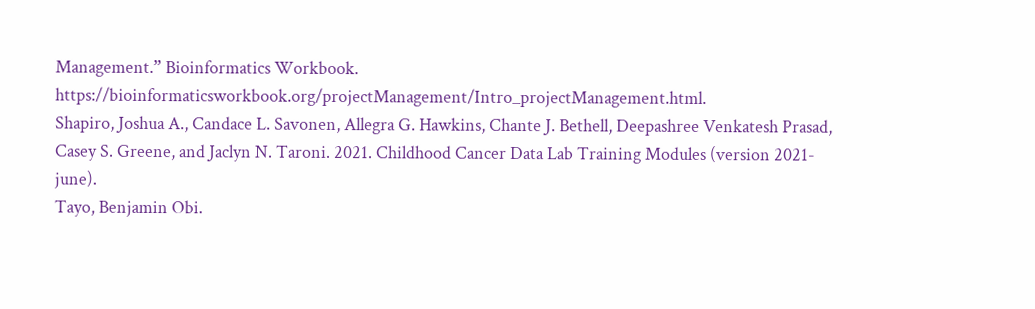Management.” Bioinformatics Workbook. https://bioinformaticsworkbook.org/projectManagement/Intro_projectManagement.html.
Shapiro, Joshua A., Candace L. Savonen, Allegra G. Hawkins, Chante J. Bethell, Deepashree Venkatesh Prasad, Casey S. Greene, and Jaclyn N. Taroni. 2021. Childhood Cancer Data Lab Training Modules (version 2021-june).
Tayo, Benjamin Obi.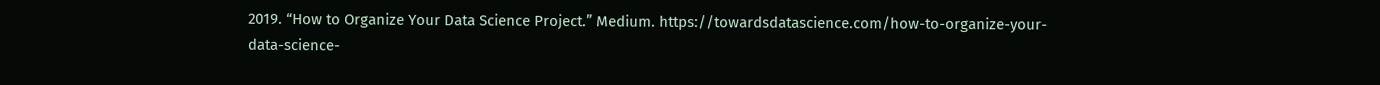2019. “How to Organize Your Data Science Project.” Medium. https://towardsdatascience.com/how-to-organize-your-data-science-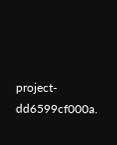project-dd6599cf000a.